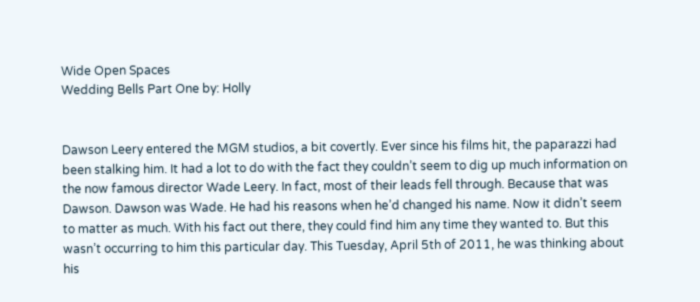Wide Open Spaces
Wedding Bells Part One by: Holly


Dawson Leery entered the MGM studios, a bit covertly. Ever since his films hit, the paparazzi had been stalking him. It had a lot to do with the fact they couldn’t seem to dig up much information on the now famous director Wade Leery. In fact, most of their leads fell through. Because that was Dawson. Dawson was Wade. He had his reasons when he’d changed his name. Now it didn’t seem to matter as much. With his fact out there, they could find him any time they wanted to. But this wasn’t occurring to him this particular day. This Tuesday, April 5th of 2011, he was thinking about his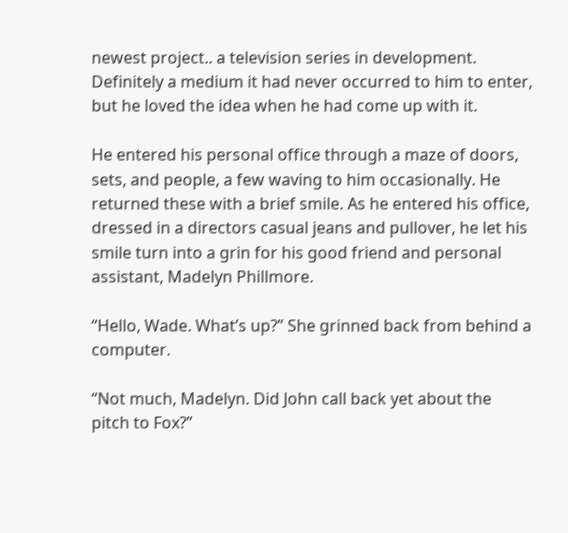newest project.. a television series in development. Definitely a medium it had never occurred to him to enter, but he loved the idea when he had come up with it.

He entered his personal office through a maze of doors, sets, and people, a few waving to him occasionally. He returned these with a brief smile. As he entered his office, dressed in a directors casual jeans and pullover, he let his smile turn into a grin for his good friend and personal assistant, Madelyn Phillmore.

“Hello, Wade. What’s up?” She grinned back from behind a computer.

“Not much, Madelyn. Did John call back yet about the pitch to Fox?”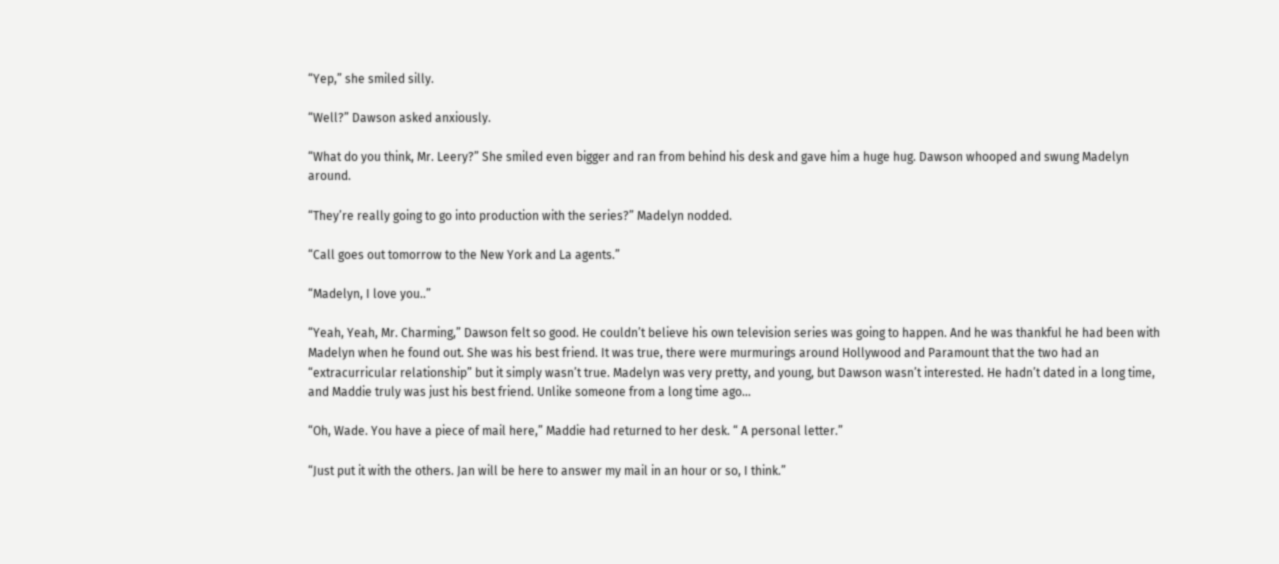“Yep,” she smiled silly.

“Well?” Dawson asked anxiously.

“What do you think, Mr. Leery?” She smiled even bigger and ran from behind his desk and gave him a huge hug. Dawson whooped and swung Madelyn around.

“They’re really going to go into production with the series?” Madelyn nodded.

“Call goes out tomorrow to the New York and La agents.”

“Madelyn, I love you..”

“Yeah, Yeah, Mr. Charming,” Dawson felt so good. He couldn’t believe his own television series was going to happen. And he was thankful he had been with Madelyn when he found out. She was his best friend. It was true, there were murmurings around Hollywood and Paramount that the two had an “extracurricular relationship” but it simply wasn’t true. Madelyn was very pretty, and young, but Dawson wasn’t interested. He hadn’t dated in a long time, and Maddie truly was just his best friend. Unlike someone from a long time ago…

“Oh, Wade. You have a piece of mail here,” Maddie had returned to her desk. “ A personal letter.”

“Just put it with the others. Jan will be here to answer my mail in an hour or so, I think.”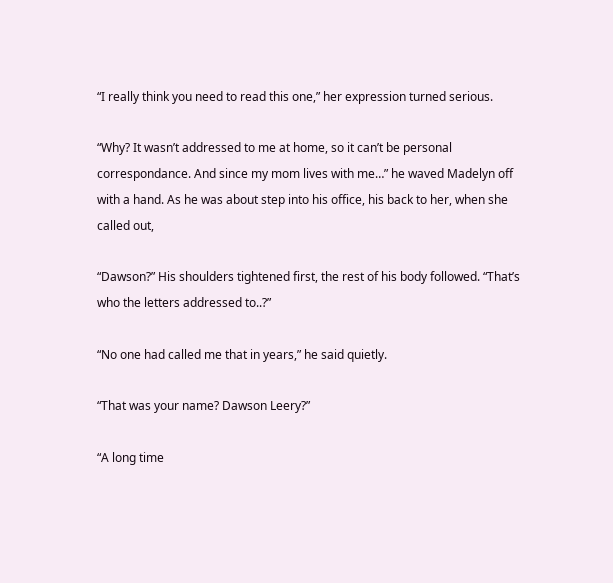“I really think you need to read this one,” her expression turned serious.

“Why? It wasn’t addressed to me at home, so it can’t be personal correspondance. And since my mom lives with me…” he waved Madelyn off with a hand. As he was about step into his office, his back to her, when she called out,

“Dawson?” His shoulders tightened first, the rest of his body followed. “That’s who the letters addressed to..?”

“No one had called me that in years,” he said quietly.

“That was your name? Dawson Leery?”

“A long time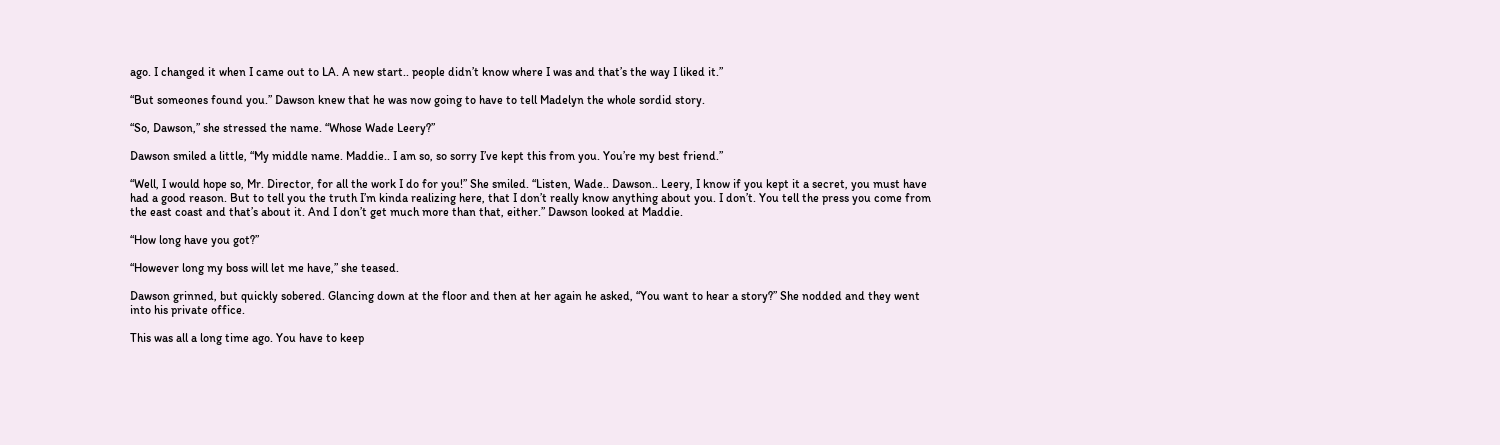ago. I changed it when I came out to LA. A new start.. people didn’t know where I was and that’s the way I liked it.”

“But someones found you.” Dawson knew that he was now going to have to tell Madelyn the whole sordid story.

“So, Dawson,” she stressed the name. “Whose Wade Leery?”

Dawson smiled a little, “My middle name. Maddie.. I am so, so sorry I’ve kept this from you. You’re my best friend.”

“Well, I would hope so, Mr. Director, for all the work I do for you!” She smiled. “Listen, Wade.. Dawson.. Leery, I know if you kept it a secret, you must have had a good reason. But to tell you the truth I’m kinda realizing here, that I don’t really know anything about you. I don’t. You tell the press you come from the east coast and that’s about it. And I don’t get much more than that, either.” Dawson looked at Maddie.

“How long have you got?”

“However long my boss will let me have,” she teased.

Dawson grinned, but quickly sobered. Glancing down at the floor and then at her again he asked, “You want to hear a story?” She nodded and they went into his private office.

This was all a long time ago. You have to keep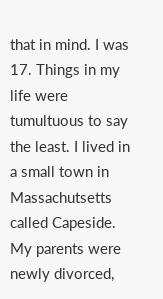that in mind. I was 17. Things in my life were tumultuous to say the least. I lived in a small town in Massachutsetts called Capeside. My parents were newly divorced,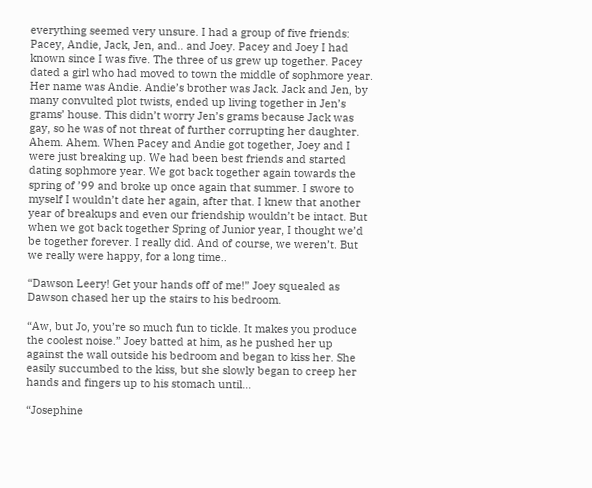everything seemed very unsure. I had a group of five friends: Pacey, Andie, Jack, Jen, and.. and Joey. Pacey and Joey I had known since I was five. The three of us grew up together. Pacey dated a girl who had moved to town the middle of sophmore year. Her name was Andie. Andie’s brother was Jack. Jack and Jen, by many convulted plot twists, ended up living together in Jen’s grams’ house. This didn’t worry Jen’s grams because Jack was gay, so he was of not threat of further corrupting her daughter. Ahem. Ahem. When Pacey and Andie got together, Joey and I were just breaking up. We had been best friends and started dating sophmore year. We got back together again towards the spring of ’99 and broke up once again that summer. I swore to myself I wouldn’t date her again, after that. I knew that another year of breakups and even our friendship wouldn’t be intact. But when we got back together Spring of Junior year, I thought we’d be together forever. I really did. And of course, we weren’t. But we really were happy, for a long time..

“Dawson Leery! Get your hands off of me!” Joey squealed as Dawson chased her up the stairs to his bedroom.

“Aw, but Jo, you’re so much fun to tickle. It makes you produce the coolest noise.” Joey batted at him, as he pushed her up against the wall outside his bedroom and began to kiss her. She easily succumbed to the kiss, but she slowly began to creep her hands and fingers up to his stomach until…

“Josephine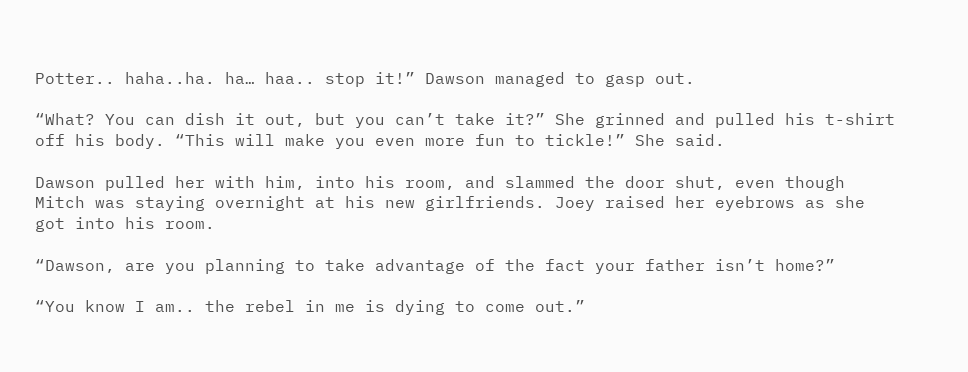Potter.. haha..ha. ha… haa.. stop it!” Dawson managed to gasp out.

“What? You can dish it out, but you can’t take it?” She grinned and pulled his t-shirt off his body. “This will make you even more fun to tickle!” She said.

Dawson pulled her with him, into his room, and slammed the door shut, even though Mitch was staying overnight at his new girlfriends. Joey raised her eyebrows as she got into his room.

“Dawson, are you planning to take advantage of the fact your father isn’t home?”

“You know I am.. the rebel in me is dying to come out.”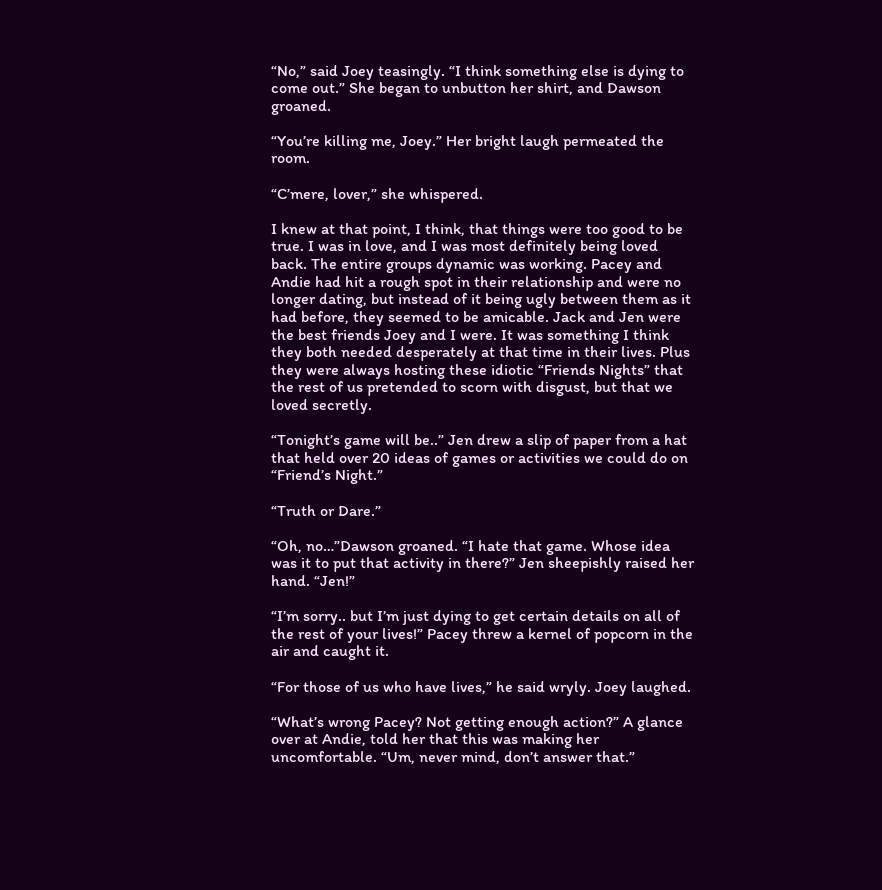“No,” said Joey teasingly. “I think something else is dying to come out.” She began to unbutton her shirt, and Dawson groaned.

“You’re killing me, Joey.” Her bright laugh permeated the room.

“C’mere, lover,” she whispered.

I knew at that point, I think, that things were too good to be true. I was in love, and I was most definitely being loved back. The entire groups dynamic was working. Pacey and Andie had hit a rough spot in their relationship and were no longer dating, but instead of it being ugly between them as it had before, they seemed to be amicable. Jack and Jen were the best friends Joey and I were. It was something I think they both needed desperately at that time in their lives. Plus they were always hosting these idiotic “Friends Nights” that the rest of us pretended to scorn with disgust, but that we loved secretly.

“Tonight’s game will be..” Jen drew a slip of paper from a hat that held over 20 ideas of games or activities we could do on “Friend’s Night.”

“Truth or Dare.”

“Oh, no…”Dawson groaned. “I hate that game. Whose idea was it to put that activity in there?” Jen sheepishly raised her hand. “Jen!”

“I’m sorry.. but I’m just dying to get certain details on all of the rest of your lives!” Pacey threw a kernel of popcorn in the air and caught it.

“For those of us who have lives,” he said wryly. Joey laughed.

“What’s wrong Pacey? Not getting enough action?” A glance over at Andie, told her that this was making her uncomfortable. “Um, never mind, don’t answer that.”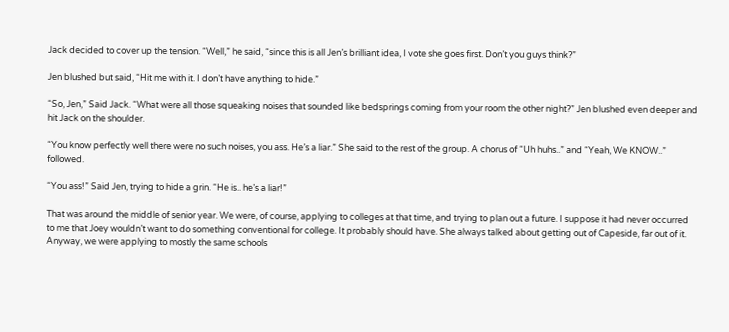Jack decided to cover up the tension. “Well,” he said, “since this is all Jen’s brilliant idea, I vote she goes first. Don’t you guys think?”

Jen blushed but said, “Hit me with it. I don’t have anything to hide.”

“So, Jen,” Said Jack. “What were all those squeaking noises that sounded like bedsprings coming from your room the other night?” Jen blushed even deeper and hit Jack on the shoulder.

“You know perfectly well there were no such noises, you ass. He’s a liar.” She said to the rest of the group. A chorus of “Uh huhs..” and “Yeah, We KNOW..” followed.

“You ass!” Said Jen, trying to hide a grin. “He is.. he’s a liar!”

That was around the middle of senior year. We were, of course, applying to colleges at that time, and trying to plan out a future. I suppose it had never occurred to me that Joey wouldn’t want to do something conventional for college. It probably should have. She always talked about getting out of Capeside, far out of it. Anyway, we were applying to mostly the same schools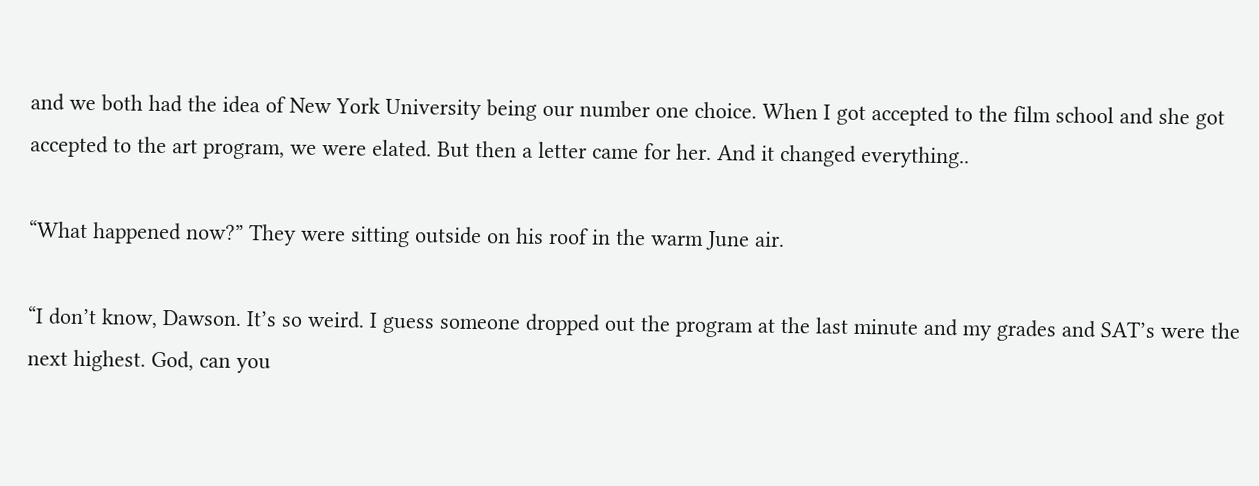and we both had the idea of New York University being our number one choice. When I got accepted to the film school and she got accepted to the art program, we were elated. But then a letter came for her. And it changed everything..

“What happened now?” They were sitting outside on his roof in the warm June air.

“I don’t know, Dawson. It’s so weird. I guess someone dropped out the program at the last minute and my grades and SAT’s were the next highest. God, can you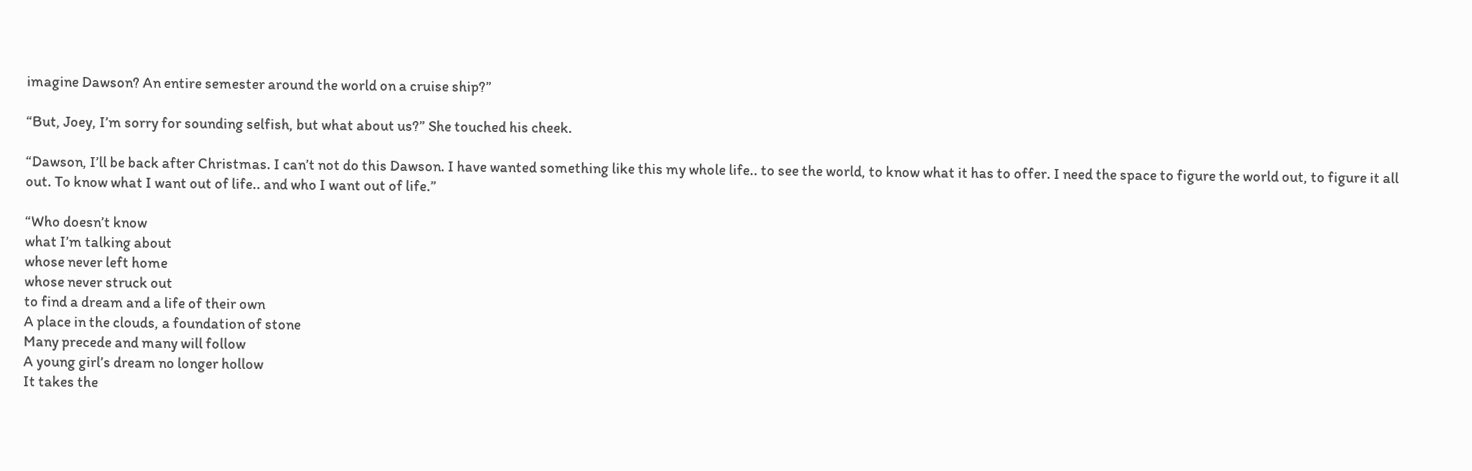imagine Dawson? An entire semester around the world on a cruise ship?”

“But, Joey, I’m sorry for sounding selfish, but what about us?” She touched his cheek.

“Dawson, I’ll be back after Christmas. I can’t not do this Dawson. I have wanted something like this my whole life.. to see the world, to know what it has to offer. I need the space to figure the world out, to figure it all out. To know what I want out of life.. and who I want out of life.”

“Who doesn’t know
what I’m talking about
whose never left home
whose never struck out
to find a dream and a life of their own
A place in the clouds, a foundation of stone
Many precede and many will follow
A young girl’s dream no longer hollow
It takes the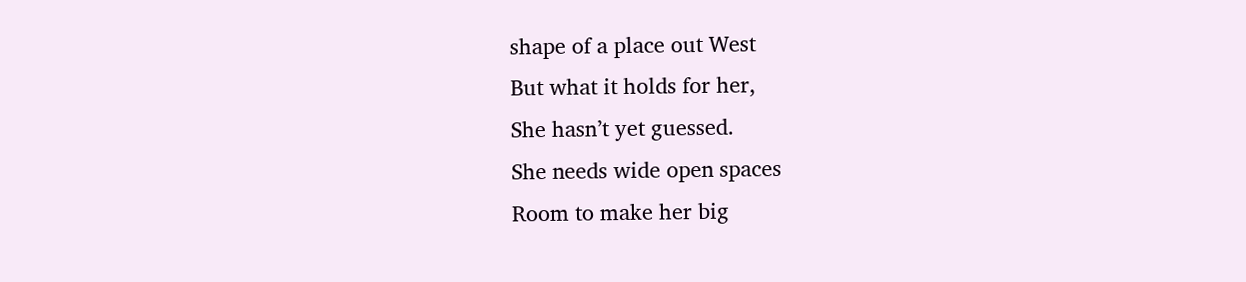shape of a place out West
But what it holds for her,
She hasn’t yet guessed.
She needs wide open spaces
Room to make her big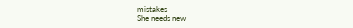mistakes
She needs new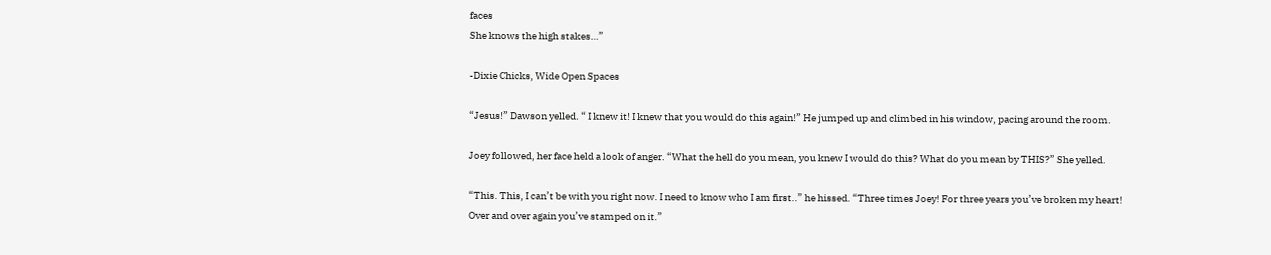faces
She knows the high stakes…”

-Dixie Chicks, Wide Open Spaces

“Jesus!” Dawson yelled. “ I knew it! I knew that you would do this again!” He jumped up and climbed in his window, pacing around the room.

Joey followed, her face held a look of anger. “What the hell do you mean, you knew I would do this? What do you mean by THIS?” She yelled.

“This. This, I can’t be with you right now. I need to know who I am first..” he hissed. “Three times Joey! For three years you’ve broken my heart! Over and over again you’ve stamped on it.”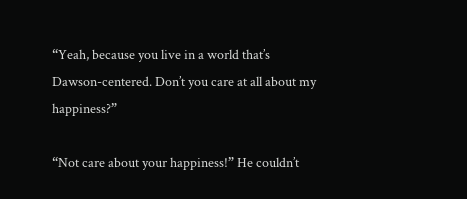“Yeah, because you live in a world that’s Dawson-centered. Don’t you care at all about my happiness?”

“Not care about your happiness!” He couldn’t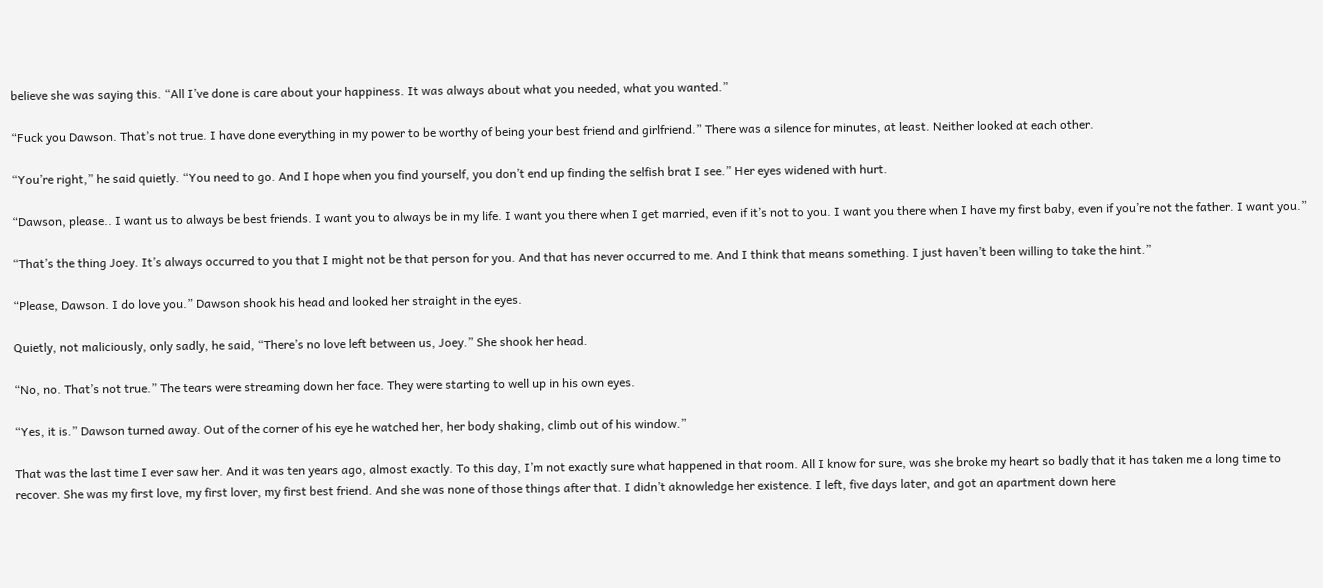believe she was saying this. “All I’ve done is care about your happiness. It was always about what you needed, what you wanted.”

“Fuck you Dawson. That’s not true. I have done everything in my power to be worthy of being your best friend and girlfriend.” There was a silence for minutes, at least. Neither looked at each other.

“You’re right,” he said quietly. “You need to go. And I hope when you find yourself, you don’t end up finding the selfish brat I see.” Her eyes widened with hurt.

“Dawson, please.. I want us to always be best friends. I want you to always be in my life. I want you there when I get married, even if it’s not to you. I want you there when I have my first baby, even if you’re not the father. I want you.”

“That’s the thing Joey. It’s always occurred to you that I might not be that person for you. And that has never occurred to me. And I think that means something. I just haven’t been willing to take the hint.”

“Please, Dawson. I do love you.” Dawson shook his head and looked her straight in the eyes.

Quietly, not maliciously, only sadly, he said, “There’s no love left between us, Joey.” She shook her head.

“No, no. That’s not true.” The tears were streaming down her face. They were starting to well up in his own eyes.

“Yes, it is.” Dawson turned away. Out of the corner of his eye he watched her, her body shaking, climb out of his window.”

That was the last time I ever saw her. And it was ten years ago, almost exactly. To this day, I’m not exactly sure what happened in that room. All I know for sure, was she broke my heart so badly that it has taken me a long time to recover. She was my first love, my first lover, my first best friend. And she was none of those things after that. I didn’t aknowledge her existence. I left, five days later, and got an apartment down here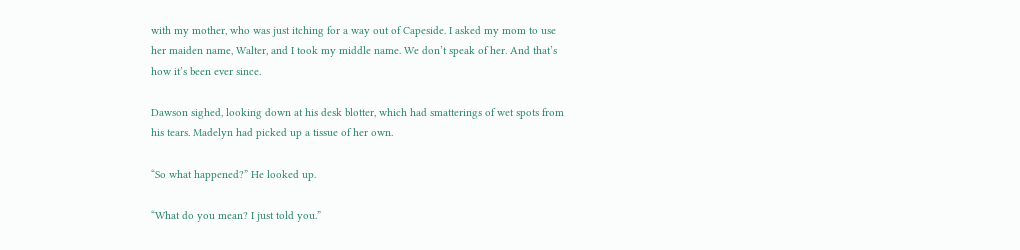with my mother, who was just itching for a way out of Capeside. I asked my mom to use her maiden name, Walter, and I took my middle name. We don’t speak of her. And that’s how it’s been ever since.

Dawson sighed, looking down at his desk blotter, which had smatterings of wet spots from his tears. Madelyn had picked up a tissue of her own.

“So what happened?” He looked up.

“What do you mean? I just told you.”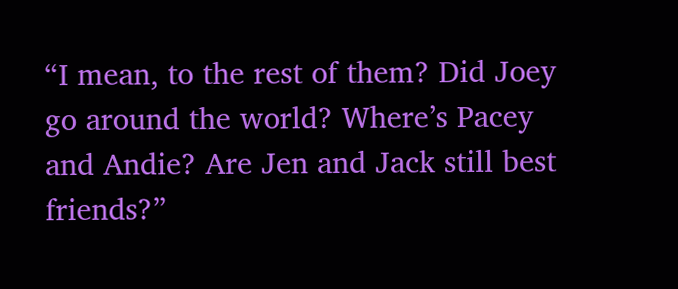“I mean, to the rest of them? Did Joey go around the world? Where’s Pacey and Andie? Are Jen and Jack still best friends?”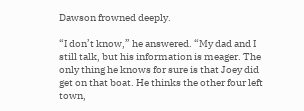Dawson frowned deeply.

“I don’t know,” he answered. “My dad and I still talk, but his information is meager. The only thing he knows for sure is that Joey did get on that boat. He thinks the other four left town,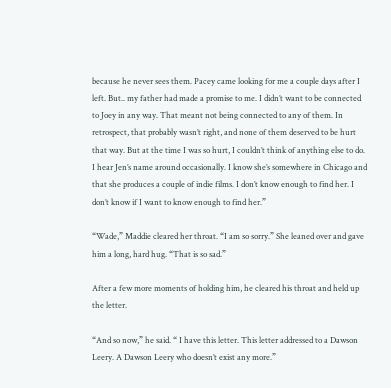because he never sees them. Pacey came looking for me a couple days after I left. But.. my father had made a promise to me. I didn’t want to be connected to Joey in any way. That meant not being connected to any of them. In retrospect, that probably wasn’t right, and none of them deserved to be hurt that way. But at the time I was so hurt, I couldn’t think of anything else to do. I hear Jen’s name around occasionally. I know she’s somewhere in Chicago and that she produces a couple of indie films. I don’t know enough to find her. I don’t know if I want to know enough to find her.”

“Wade,” Maddie cleared her throat. “I am so sorry.” She leaned over and gave him a long, hard hug. “That is so sad.”

After a few more moments of holding him, he cleared his throat and held up the letter.

“And so now,” he said. “ I have this letter. This letter addressed to a Dawson Leery. A Dawson Leery who doesn’t exist any more.”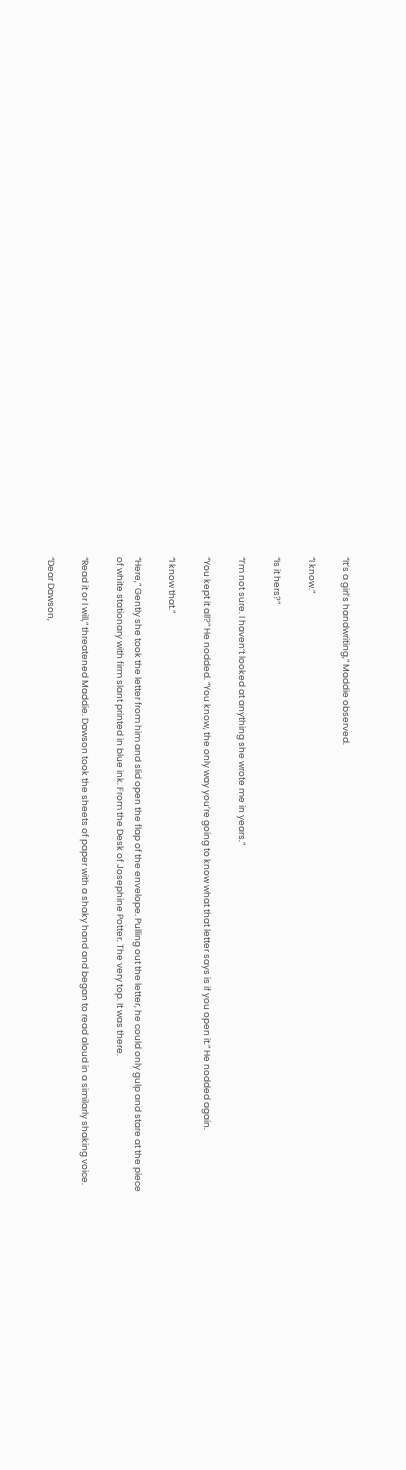“It’s a girl’s handwriting,” Maddie observed.

“I know.”

“Is it hers?”

“I’m not sure. I haven’t looked at anything she wrote me in years.”

“You kept it all?” He nodded. “You know, the only way you’re going to know what that letter says is if you open it.” He nodded again.

“I know that.”

“Here,” Gently she took the letter from him and slid open the flap of the envelope. Pulling out the letter, he could only gulp and stare at the piece of white stationary with firm slant printed in blue ink. From the Desk of Josephine Potter. The very top. It was there.

“Read it or I will,” threatened Maddie. Dawson took the sheets of paper with a shaky hand and began to read aloud in a similarly shaking voice.

“Dear Dawson,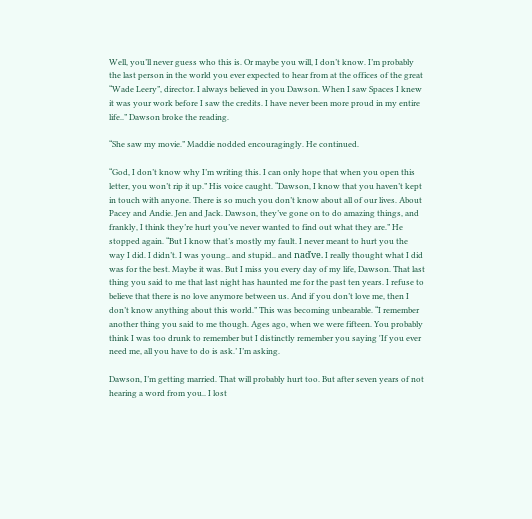Well, you’ll never guess who this is. Or maybe you will, I don’t know. I’m probably the last person in the world you ever expected to hear from at the offices of the great “Wade Leery”, director. I always believed in you Dawson. When I saw Spaces I knew it was your work before I saw the credits. I have never been more proud in my entire life..” Dawson broke the reading.

“She saw my movie.” Maddie nodded encouragingly. He continued.

“God, I don’t know why I’m writing this. I can only hope that when you open this letter, you won’t rip it up.” His voice caught. “Dawson, I know that you haven’t kept in touch with anyone. There is so much you don’t know about all of our lives. About Pacey and Andie. Jen and Jack. Dawson, they’ve gone on to do amazing things, and frankly, I think they’re hurt you’ve never wanted to find out what they are.” He stopped again. “But I know that’s mostly my fault. I never meant to hurt you the way I did. I didn’t. I was young.. and stupid.. and naďve. I really thought what I did was for the best. Maybe it was. But I miss you every day of my life, Dawson. That last thing you said to me that last night has haunted me for the past ten years. I refuse to believe that there is no love anymore between us. And if you don’t love me, then I don’t know anything about this world.” This was becoming unbearable. “I remember another thing you said to me though. Ages ago, when we were fifteen. You probably think I was too drunk to remember but I distinctly remember you saying 'If you ever need me, all you have to do is ask.’ I’m asking.

Dawson, I’m getting married. That will probably hurt too. But after seven years of not hearing a word from you.. I lost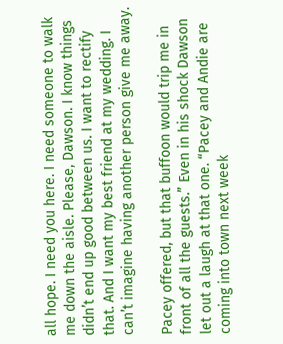all hope. I need you here. I need someone to walk me down the aisle. Please, Dawson. I know things didn’t end up good between us. I want to rectify that. And I want my best friend at my wedding. I can’t imagine having another person give me away.

Pacey offered, but that buffoon would trip me in front of all the guests.” Even in his shock Dawson let out a laugh at that one. “Pacey and Andie are coming into town next week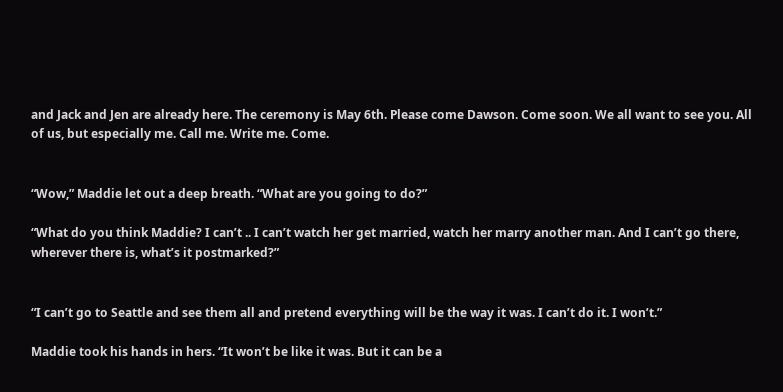and Jack and Jen are already here. The ceremony is May 6th. Please come Dawson. Come soon. We all want to see you. All of us, but especially me. Call me. Write me. Come.


“Wow,” Maddie let out a deep breath. “What are you going to do?”

“What do you think Maddie? I can’t .. I can’t watch her get married, watch her marry another man. And I can’t go there, wherever there is, what’s it postmarked?”


“I can’t go to Seattle and see them all and pretend everything will be the way it was. I can’t do it. I won’t.”

Maddie took his hands in hers. “It won’t be like it was. But it can be a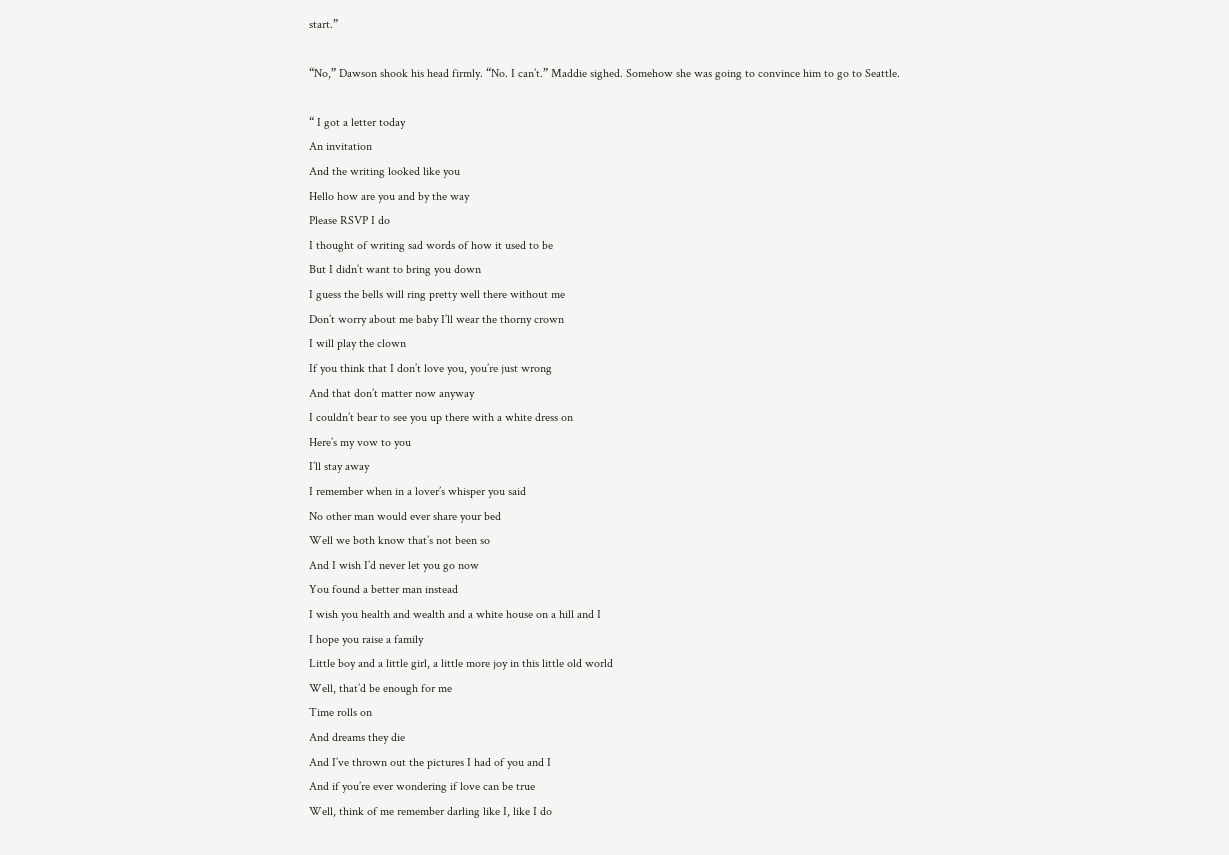start.”

“No,” Dawson shook his head firmly. “No. I can’t.” Maddie sighed. Somehow she was going to convince him to go to Seattle.

“ I got a letter today
An invitation
And the writing looked like you
Hello how are you and by the way
Please RSVP I do
I thought of writing sad words of how it used to be
But I didn’t want to bring you down
I guess the bells will ring pretty well there without me
Don’t worry about me baby I’ll wear the thorny crown
I will play the clown
If you think that I don’t love you, you’re just wrong
And that don’t matter now anyway
I couldn’t bear to see you up there with a white dress on
Here’s my vow to you
I’ll stay away
I remember when in a lover’s whisper you said
No other man would ever share your bed
Well we both know that’s not been so
And I wish I’d never let you go now
You found a better man instead
I wish you health and wealth and a white house on a hill and I
I hope you raise a family
Little boy and a little girl, a little more joy in this little old world
Well, that’d be enough for me
Time rolls on
And dreams they die
And I’ve thrown out the pictures I had of you and I
And if you’re ever wondering if love can be true
Well, think of me remember darling like I, like I do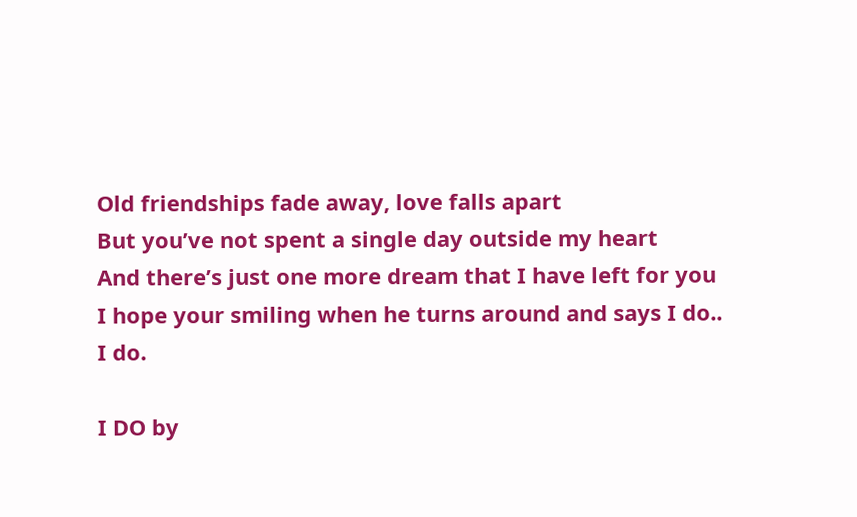Old friendships fade away, love falls apart
But you’ve not spent a single day outside my heart
And there’s just one more dream that I have left for you
I hope your smiling when he turns around and says I do..
I do.

I DO by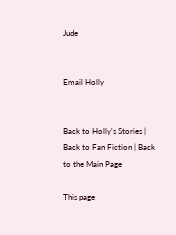Jude


Email Holly


Back to Holly's Stories | Back to Fan Fiction | Back to the Main Page

This page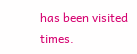has been visited times.